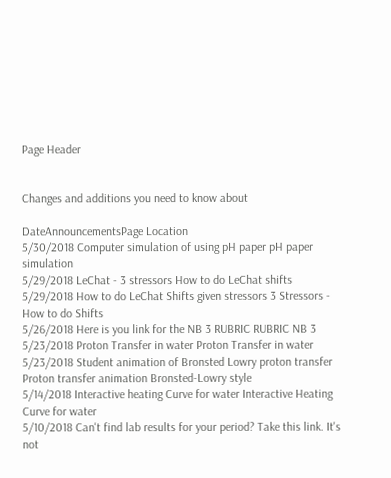Page Header


Changes and additions you need to know about

DateAnnouncementsPage Location
5/30/2018 Computer simulation of using pH paper pH paper simulation
5/29/2018 LeChat - 3 stressors How to do LeChat shifts
5/29/2018 How to do LeChat Shifts given stressors 3 Stressors - How to do Shifts
5/26/2018 Here is you link for the NB 3 RUBRIC RUBRIC NB 3
5/23/2018 Proton Transfer in water Proton Transfer in water
5/23/2018 Student animation of Bronsted Lowry proton transfer Proton transfer animation Bronsted-Lowry style
5/14/2018 Interactive heating Curve for water Interactive Heating Curve for water
5/10/2018 Can't find lab results for your period? Take this link. It's not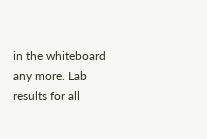in the whiteboard any more. Lab results for all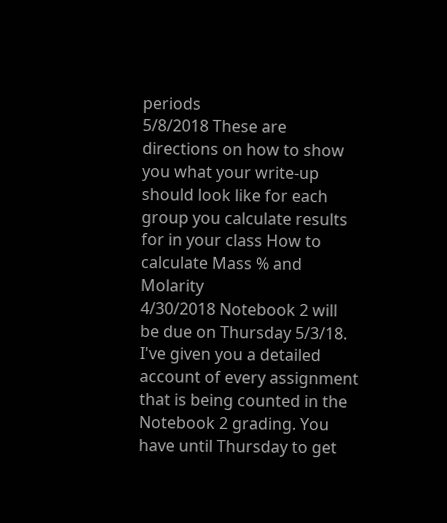periods
5/8/2018 These are directions on how to show you what your write-up should look like for each group you calculate results for in your class How to calculate Mass % and Molarity
4/30/2018 Notebook 2 will be due on Thursday 5/3/18. I've given you a detailed account of every assignment that is being counted in the Notebook 2 grading. You have until Thursday to get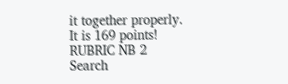it together properly. It is 169 points! RUBRIC NB 2
Search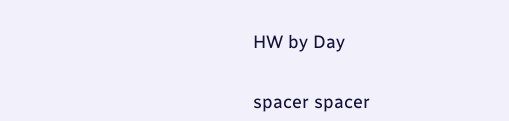HW by Day


spacer spacer